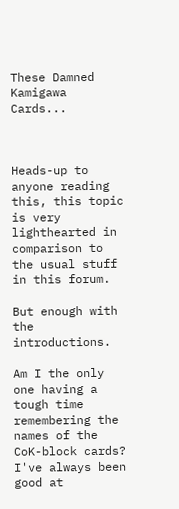These Damned Kamigawa Cards...



Heads-up to anyone reading this, this topic is very lighthearted in comparison to the usual stuff in this forum.

But enough with the introductions.

Am I the only one having a tough time remembering the names of the CoK-block cards? I've always been good at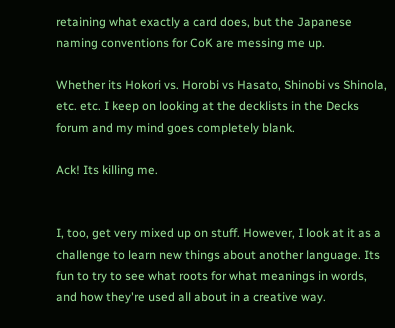retaining what exactly a card does, but the Japanese naming conventions for CoK are messing me up.

Whether its Hokori vs. Horobi vs Hasato, Shinobi vs Shinola, etc. etc. I keep on looking at the decklists in the Decks forum and my mind goes completely blank.

Ack! Its killing me.


I, too, get very mixed up on stuff. However, I look at it as a challenge to learn new things about another language. Its fun to try to see what roots for what meanings in words, and how they're used all about in a creative way.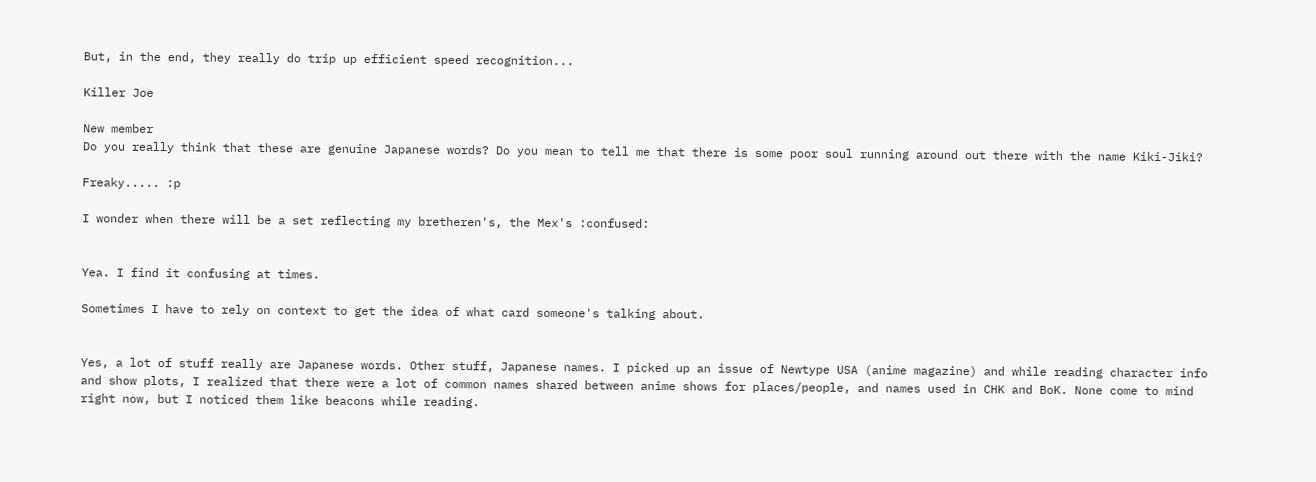But, in the end, they really do trip up efficient speed recognition...

Killer Joe

New member
Do you really think that these are genuine Japanese words? Do you mean to tell me that there is some poor soul running around out there with the name Kiki-Jiki?

Freaky..... :p

I wonder when there will be a set reflecting my bretheren's, the Mex's :confused:


Yea. I find it confusing at times.

Sometimes I have to rely on context to get the idea of what card someone's talking about.


Yes, a lot of stuff really are Japanese words. Other stuff, Japanese names. I picked up an issue of Newtype USA (anime magazine) and while reading character info and show plots, I realized that there were a lot of common names shared between anime shows for places/people, and names used in CHK and BoK. None come to mind right now, but I noticed them like beacons while reading.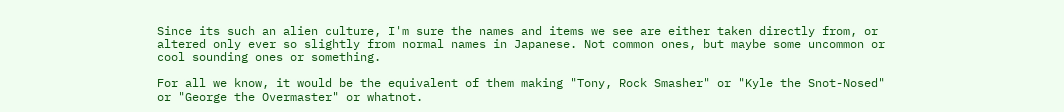Since its such an alien culture, I'm sure the names and items we see are either taken directly from, or altered only ever so slightly from normal names in Japanese. Not common ones, but maybe some uncommon or cool sounding ones or something.

For all we know, it would be the equivalent of them making "Tony, Rock Smasher" or "Kyle the Snot-Nosed" or "George the Overmaster" or whatnot.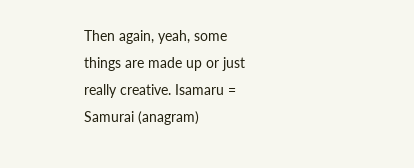Then again, yeah, some things are made up or just really creative. Isamaru = Samurai (anagram)